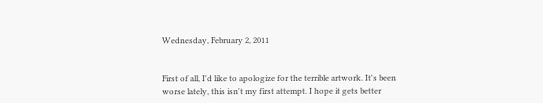Wednesday, February 2, 2011


First of all, I'd like to apologize for the terrible artwork. It's been worse lately, this isn't my first attempt. I hope it gets better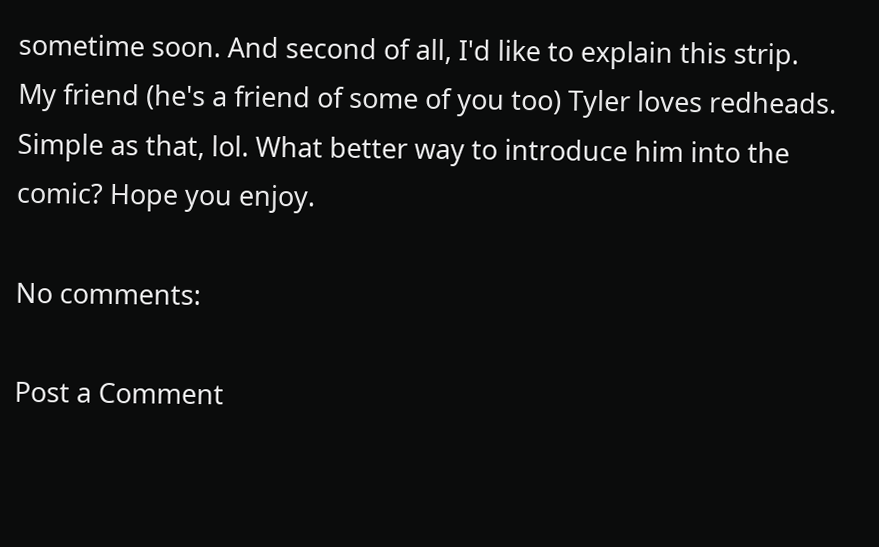sometime soon. And second of all, I'd like to explain this strip. My friend (he's a friend of some of you too) Tyler loves redheads. Simple as that, lol. What better way to introduce him into the comic? Hope you enjoy.

No comments:

Post a Comment